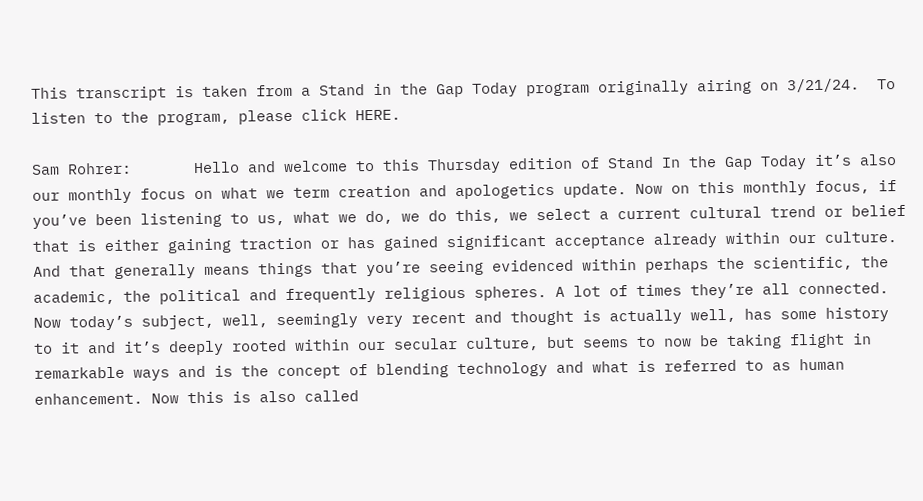This transcript is taken from a Stand in the Gap Today program originally airing on 3/21/24.  To listen to the program, please click HERE.

Sam Rohrer:       Hello and welcome to this Thursday edition of Stand In the Gap Today it’s also our monthly focus on what we term creation and apologetics update. Now on this monthly focus, if you’ve been listening to us, what we do, we do this, we select a current cultural trend or belief that is either gaining traction or has gained significant acceptance already within our culture. And that generally means things that you’re seeing evidenced within perhaps the scientific, the academic, the political and frequently religious spheres. A lot of times they’re all connected. Now today’s subject, well, seemingly very recent and thought is actually well, has some history to it and it’s deeply rooted within our secular culture, but seems to now be taking flight in remarkable ways and is the concept of blending technology and what is referred to as human enhancement. Now this is also called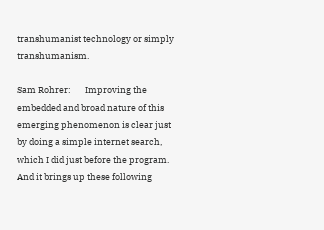transhumanist technology or simply transhumanism.

Sam Rohrer:       Improving the embedded and broad nature of this emerging phenomenon is clear just by doing a simple internet search, which I did just before the program. And it brings up these following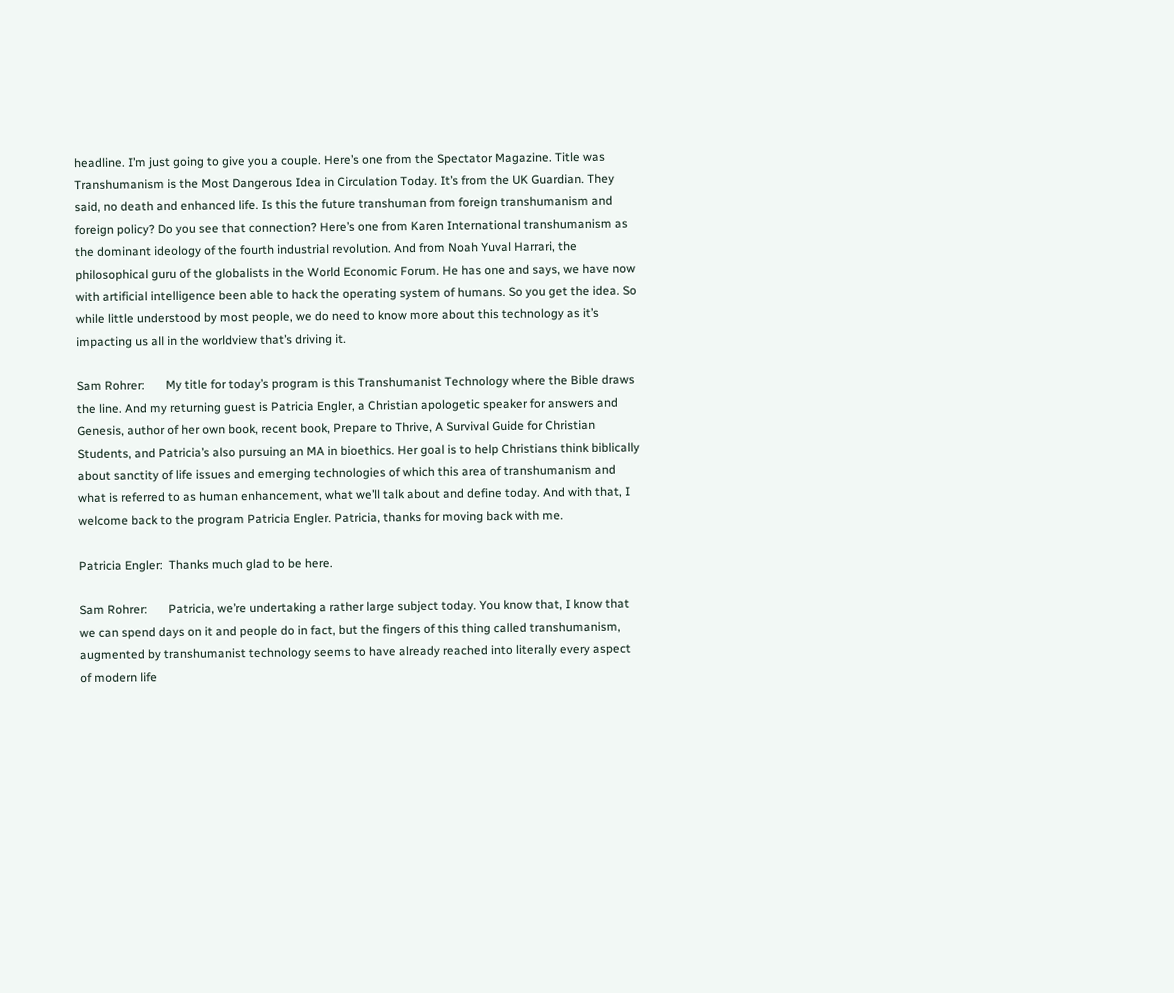headline. I’m just going to give you a couple. Here’s one from the Spectator Magazine. Title was Transhumanism is the Most Dangerous Idea in Circulation Today. It’s from the UK Guardian. They said, no death and enhanced life. Is this the future transhuman from foreign transhumanism and foreign policy? Do you see that connection? Here’s one from Karen International transhumanism as the dominant ideology of the fourth industrial revolution. And from Noah Yuval Harrari, the philosophical guru of the globalists in the World Economic Forum. He has one and says, we have now with artificial intelligence been able to hack the operating system of humans. So you get the idea. So while little understood by most people, we do need to know more about this technology as it’s impacting us all in the worldview that’s driving it.

Sam Rohrer:       My title for today’s program is this Transhumanist Technology where the Bible draws the line. And my returning guest is Patricia Engler, a Christian apologetic speaker for answers and Genesis, author of her own book, recent book, Prepare to Thrive, A Survival Guide for Christian Students, and Patricia’s also pursuing an MA in bioethics. Her goal is to help Christians think biblically about sanctity of life issues and emerging technologies of which this area of transhumanism and what is referred to as human enhancement, what we’ll talk about and define today. And with that, I welcome back to the program Patricia Engler. Patricia, thanks for moving back with me.

Patricia Engler:  Thanks much glad to be here.

Sam Rohrer:       Patricia, we’re undertaking a rather large subject today. You know that, I know that we can spend days on it and people do in fact, but the fingers of this thing called transhumanism, augmented by transhumanist technology seems to have already reached into literally every aspect of modern life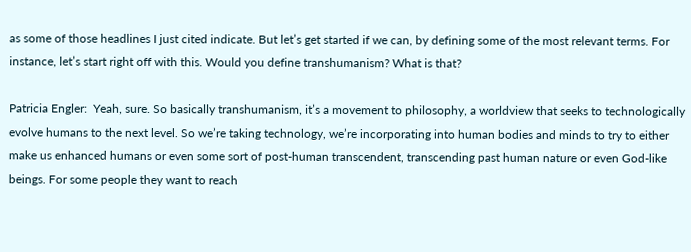as some of those headlines I just cited indicate. But let’s get started if we can, by defining some of the most relevant terms. For instance, let’s start right off with this. Would you define transhumanism? What is that?

Patricia Engler:  Yeah, sure. So basically transhumanism, it’s a movement to philosophy, a worldview that seeks to technologically evolve humans to the next level. So we’re taking technology, we’re incorporating into human bodies and minds to try to either make us enhanced humans or even some sort of post-human transcendent, transcending past human nature or even God-like beings. For some people they want to reach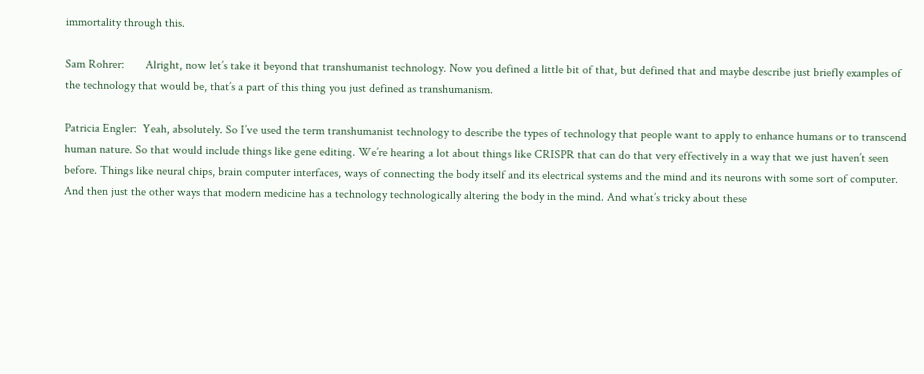immortality through this.

Sam Rohrer:       Alright, now let’s take it beyond that transhumanist technology. Now you defined a little bit of that, but defined that and maybe describe just briefly examples of the technology that would be, that’s a part of this thing you just defined as transhumanism.

Patricia Engler:  Yeah, absolutely. So I’ve used the term transhumanist technology to describe the types of technology that people want to apply to enhance humans or to transcend human nature. So that would include things like gene editing. We’re hearing a lot about things like CRISPR that can do that very effectively in a way that we just haven’t seen before. Things like neural chips, brain computer interfaces, ways of connecting the body itself and its electrical systems and the mind and its neurons with some sort of computer. And then just the other ways that modern medicine has a technology technologically altering the body in the mind. And what’s tricky about these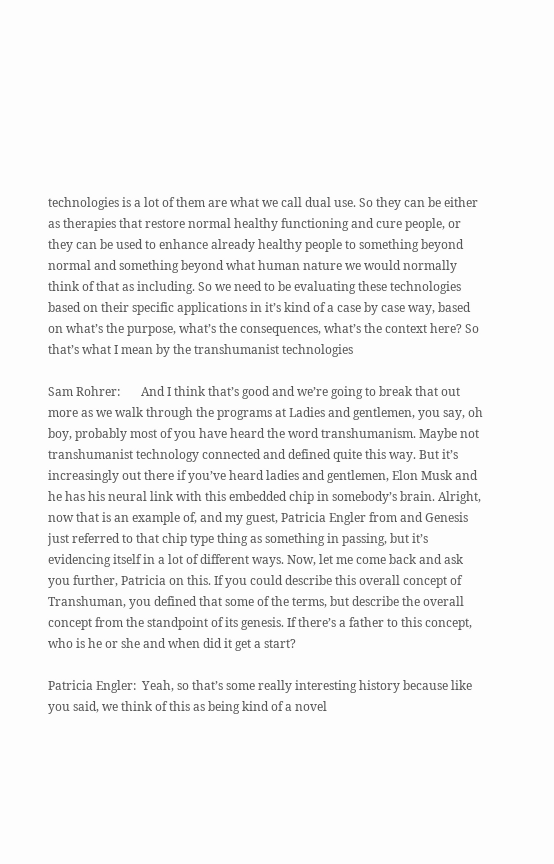technologies is a lot of them are what we call dual use. So they can be either as therapies that restore normal healthy functioning and cure people, or they can be used to enhance already healthy people to something beyond normal and something beyond what human nature we would normally think of that as including. So we need to be evaluating these technologies based on their specific applications in it’s kind of a case by case way, based on what’s the purpose, what’s the consequences, what’s the context here? So that’s what I mean by the transhumanist technologies

Sam Rohrer:       And I think that’s good and we’re going to break that out more as we walk through the programs at Ladies and gentlemen, you say, oh boy, probably most of you have heard the word transhumanism. Maybe not transhumanist technology connected and defined quite this way. But it’s increasingly out there if you’ve heard ladies and gentlemen, Elon Musk and he has his neural link with this embedded chip in somebody’s brain. Alright, now that is an example of, and my guest, Patricia Engler from and Genesis just referred to that chip type thing as something in passing, but it’s evidencing itself in a lot of different ways. Now, let me come back and ask you further, Patricia on this. If you could describe this overall concept of Transhuman, you defined that some of the terms, but describe the overall concept from the standpoint of its genesis. If there’s a father to this concept, who is he or she and when did it get a start?

Patricia Engler:  Yeah, so that’s some really interesting history because like you said, we think of this as being kind of a novel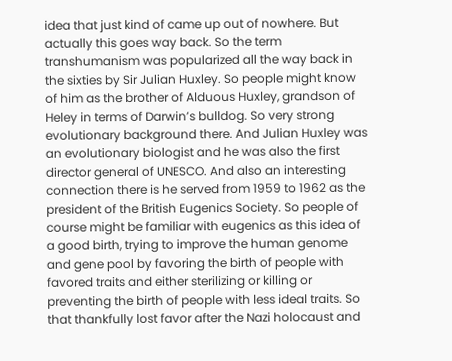idea that just kind of came up out of nowhere. But actually this goes way back. So the term transhumanism was popularized all the way back in the sixties by Sir Julian Huxley. So people might know of him as the brother of Alduous Huxley, grandson of Heley in terms of Darwin’s bulldog. So very strong evolutionary background there. And Julian Huxley was an evolutionary biologist and he was also the first director general of UNESCO. And also an interesting connection there is he served from 1959 to 1962 as the president of the British Eugenics Society. So people of course might be familiar with eugenics as this idea of a good birth, trying to improve the human genome and gene pool by favoring the birth of people with favored traits and either sterilizing or killing or preventing the birth of people with less ideal traits. So that thankfully lost favor after the Nazi holocaust and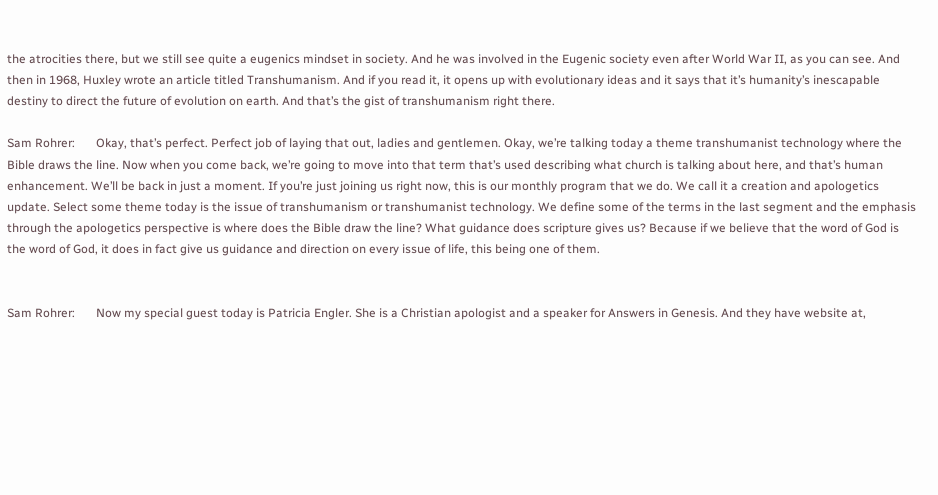the atrocities there, but we still see quite a eugenics mindset in society. And he was involved in the Eugenic society even after World War II, as you can see. And then in 1968, Huxley wrote an article titled Transhumanism. And if you read it, it opens up with evolutionary ideas and it says that it’s humanity’s inescapable destiny to direct the future of evolution on earth. And that’s the gist of transhumanism right there.

Sam Rohrer:       Okay, that’s perfect. Perfect job of laying that out, ladies and gentlemen. Okay, we’re talking today a theme transhumanist technology where the Bible draws the line. Now when you come back, we’re going to move into that term that’s used describing what church is talking about here, and that’s human enhancement. We’ll be back in just a moment. If you’re just joining us right now, this is our monthly program that we do. We call it a creation and apologetics update. Select some theme today is the issue of transhumanism or transhumanist technology. We define some of the terms in the last segment and the emphasis through the apologetics perspective is where does the Bible draw the line? What guidance does scripture gives us? Because if we believe that the word of God is the word of God, it does in fact give us guidance and direction on every issue of life, this being one of them.


Sam Rohrer:       Now my special guest today is Patricia Engler. She is a Christian apologist and a speaker for Answers in Genesis. And they have website at,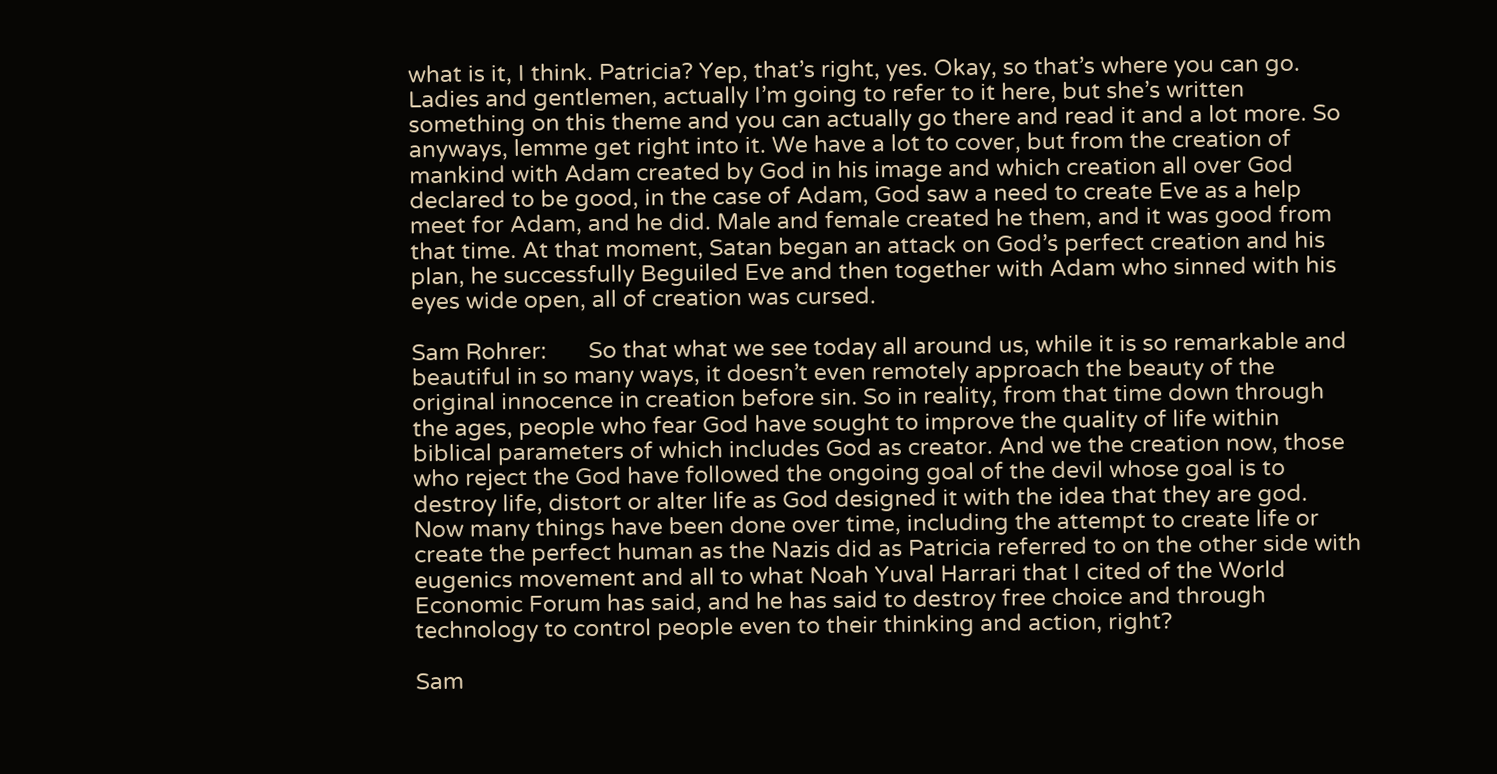what is it, I think. Patricia? Yep, that’s right, yes. Okay, so that’s where you can go. Ladies and gentlemen, actually I’m going to refer to it here, but she’s written something on this theme and you can actually go there and read it and a lot more. So anyways, lemme get right into it. We have a lot to cover, but from the creation of mankind with Adam created by God in his image and which creation all over God declared to be good, in the case of Adam, God saw a need to create Eve as a help meet for Adam, and he did. Male and female created he them, and it was good from that time. At that moment, Satan began an attack on God’s perfect creation and his plan, he successfully Beguiled Eve and then together with Adam who sinned with his eyes wide open, all of creation was cursed.

Sam Rohrer:       So that what we see today all around us, while it is so remarkable and beautiful in so many ways, it doesn’t even remotely approach the beauty of the original innocence in creation before sin. So in reality, from that time down through the ages, people who fear God have sought to improve the quality of life within biblical parameters of which includes God as creator. And we the creation now, those who reject the God have followed the ongoing goal of the devil whose goal is to destroy life, distort or alter life as God designed it with the idea that they are god. Now many things have been done over time, including the attempt to create life or create the perfect human as the Nazis did as Patricia referred to on the other side with eugenics movement and all to what Noah Yuval Harrari that I cited of the World Economic Forum has said, and he has said to destroy free choice and through technology to control people even to their thinking and action, right?

Sam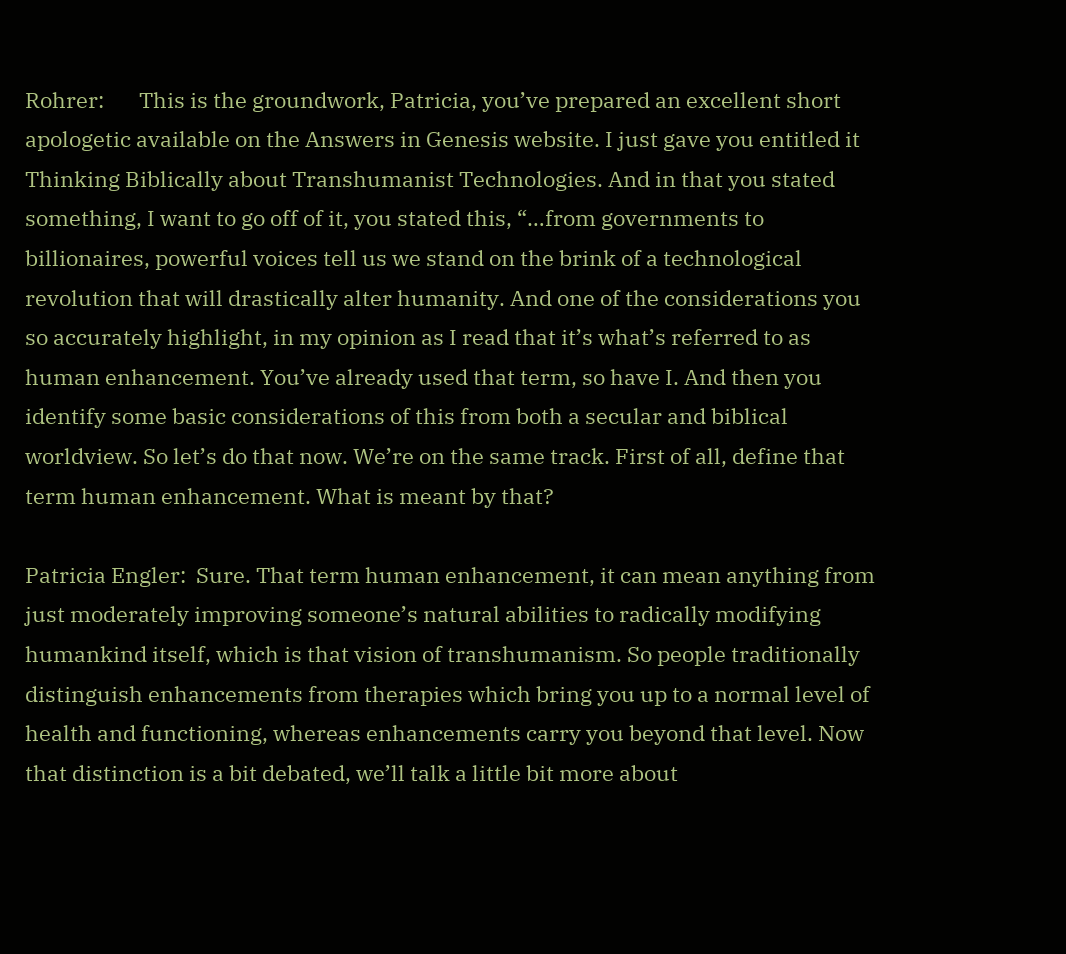Rohrer:       This is the groundwork, Patricia, you’ve prepared an excellent short apologetic available on the Answers in Genesis website. I just gave you entitled it Thinking Biblically about Transhumanist Technologies. And in that you stated something, I want to go off of it, you stated this, “…from governments to billionaires, powerful voices tell us we stand on the brink of a technological revolution that will drastically alter humanity. And one of the considerations you so accurately highlight, in my opinion as I read that it’s what’s referred to as human enhancement. You’ve already used that term, so have I. And then you identify some basic considerations of this from both a secular and biblical worldview. So let’s do that now. We’re on the same track. First of all, define that term human enhancement. What is meant by that?

Patricia Engler:  Sure. That term human enhancement, it can mean anything from just moderately improving someone’s natural abilities to radically modifying humankind itself, which is that vision of transhumanism. So people traditionally distinguish enhancements from therapies which bring you up to a normal level of health and functioning, whereas enhancements carry you beyond that level. Now that distinction is a bit debated, we’ll talk a little bit more about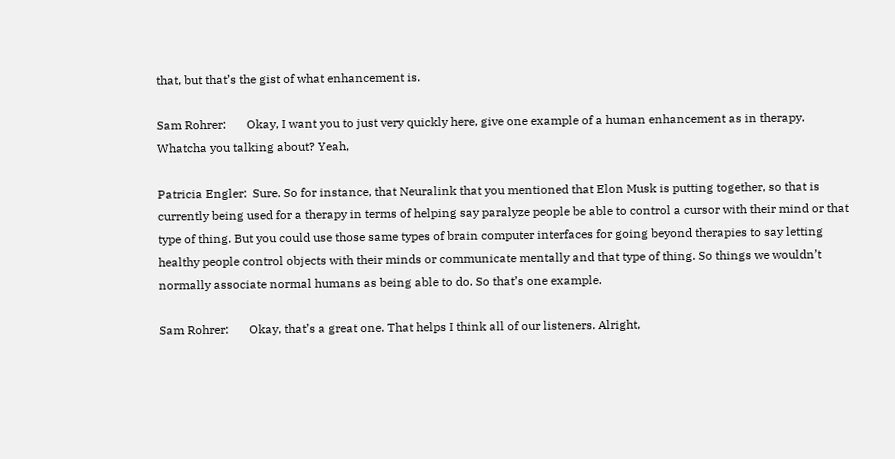that, but that’s the gist of what enhancement is.

Sam Rohrer:       Okay, I want you to just very quickly here, give one example of a human enhancement as in therapy. Whatcha you talking about? Yeah,

Patricia Engler:  Sure. So for instance, that Neuralink that you mentioned that Elon Musk is putting together, so that is currently being used for a therapy in terms of helping say paralyze people be able to control a cursor with their mind or that type of thing. But you could use those same types of brain computer interfaces for going beyond therapies to say letting healthy people control objects with their minds or communicate mentally and that type of thing. So things we wouldn’t normally associate normal humans as being able to do. So that’s one example.

Sam Rohrer:       Okay, that’s a great one. That helps I think all of our listeners. Alright,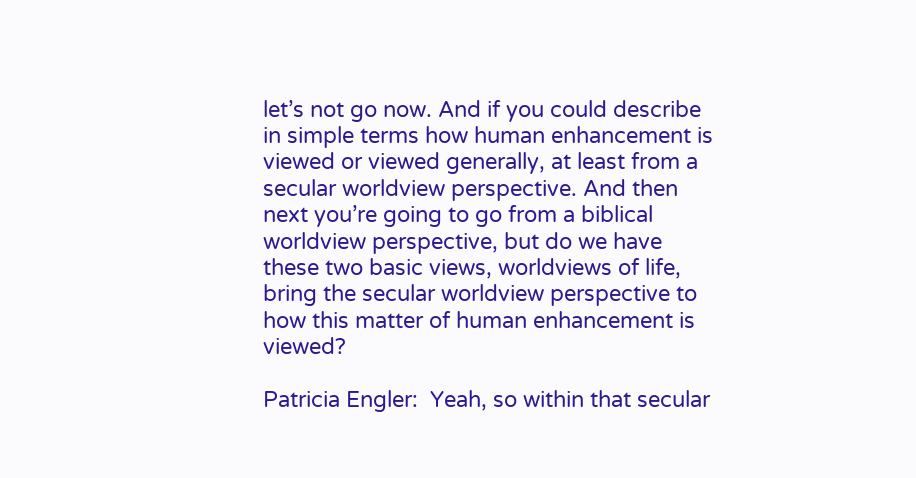let’s not go now. And if you could describe in simple terms how human enhancement is viewed or viewed generally, at least from a secular worldview perspective. And then next you’re going to go from a biblical worldview perspective, but do we have these two basic views, worldviews of life, bring the secular worldview perspective to how this matter of human enhancement is viewed?

Patricia Engler:  Yeah, so within that secular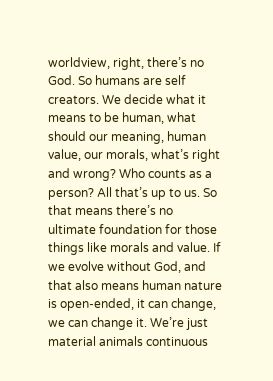worldview, right, there’s no God. So humans are self creators. We decide what it means to be human, what should our meaning, human value, our morals, what’s right and wrong? Who counts as a person? All that’s up to us. So that means there’s no ultimate foundation for those things like morals and value. If we evolve without God, and that also means human nature is open-ended, it can change, we can change it. We’re just material animals continuous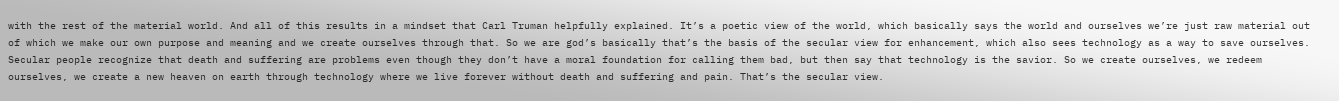with the rest of the material world. And all of this results in a mindset that Carl Truman helpfully explained. It’s a poetic view of the world, which basically says the world and ourselves we’re just raw material out of which we make our own purpose and meaning and we create ourselves through that. So we are god’s basically that’s the basis of the secular view for enhancement, which also sees technology as a way to save ourselves. Secular people recognize that death and suffering are problems even though they don’t have a moral foundation for calling them bad, but then say that technology is the savior. So we create ourselves, we redeem ourselves, we create a new heaven on earth through technology where we live forever without death and suffering and pain. That’s the secular view.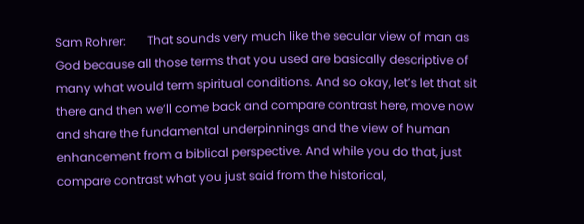Sam Rohrer:       That sounds very much like the secular view of man as God because all those terms that you used are basically descriptive of many what would term spiritual conditions. And so okay, let’s let that sit there and then we’ll come back and compare contrast here, move now and share the fundamental underpinnings and the view of human enhancement from a biblical perspective. And while you do that, just compare contrast what you just said from the historical,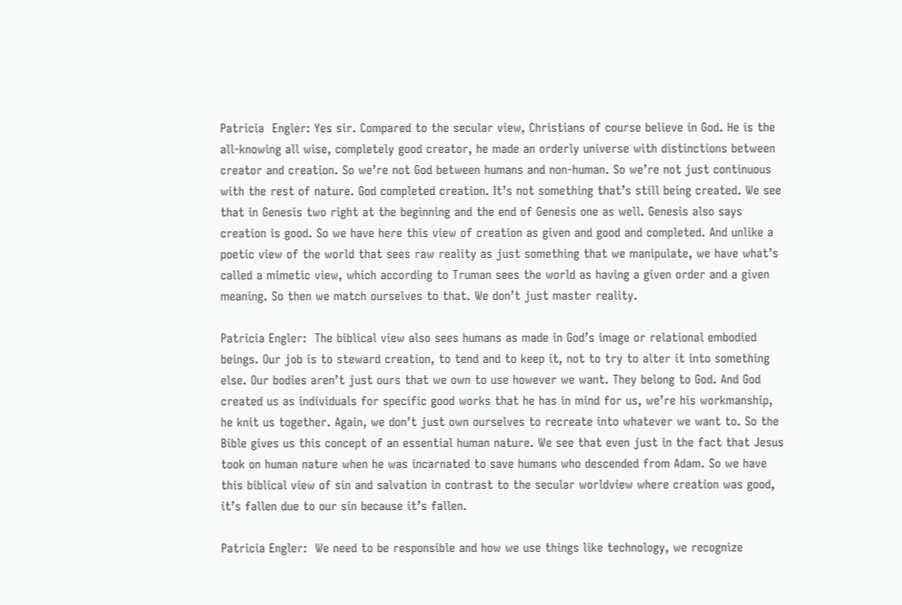Patricia  Engler: Yes sir. Compared to the secular view, Christians of course believe in God. He is the all-knowing all wise, completely good creator, he made an orderly universe with distinctions between creator and creation. So we’re not God between humans and non-human. So we’re not just continuous with the rest of nature. God completed creation. It’s not something that’s still being created. We see that in Genesis two right at the beginning and the end of Genesis one as well. Genesis also says creation is good. So we have here this view of creation as given and good and completed. And unlike a poetic view of the world that sees raw reality as just something that we manipulate, we have what’s called a mimetic view, which according to Truman sees the world as having a given order and a given meaning. So then we match ourselves to that. We don’t just master reality.

Patricia Engler:  The biblical view also sees humans as made in God’s image or relational embodied beings. Our job is to steward creation, to tend and to keep it, not to try to alter it into something else. Our bodies aren’t just ours that we own to use however we want. They belong to God. And God created us as individuals for specific good works that he has in mind for us, we’re his workmanship, he knit us together. Again, we don’t just own ourselves to recreate into whatever we want to. So the Bible gives us this concept of an essential human nature. We see that even just in the fact that Jesus took on human nature when he was incarnated to save humans who descended from Adam. So we have this biblical view of sin and salvation in contrast to the secular worldview where creation was good, it’s fallen due to our sin because it’s fallen.

Patricia Engler:  We need to be responsible and how we use things like technology, we recognize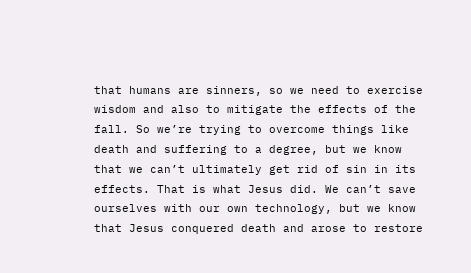that humans are sinners, so we need to exercise wisdom and also to mitigate the effects of the fall. So we’re trying to overcome things like death and suffering to a degree, but we know that we can’t ultimately get rid of sin in its effects. That is what Jesus did. We can’t save ourselves with our own technology, but we know that Jesus conquered death and arose to restore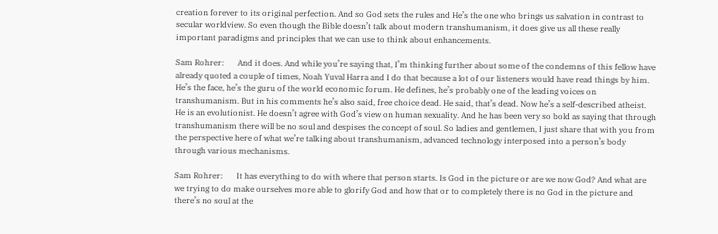creation forever to its original perfection. And so God sets the rules and He’s the one who brings us salvation in contrast to secular worldview. So even though the Bible doesn’t talk about modern transhumanism, it does give us all these really important paradigms and principles that we can use to think about enhancements.

Sam Rohrer:       And it does. And while you’re saying that, I’m thinking further about some of the condemns of this fellow have already quoted a couple of times, Noah Yuval Harra and I do that because a lot of our listeners would have read things by him. He’s the face, he’s the guru of the world economic forum. He defines, he’s probably one of the leading voices on transhumanism. But in his comments he’s also said, free choice dead. He said, that’s dead. Now he’s a self-described atheist. He is an evolutionist. He doesn’t agree with God’s view on human sexuality. And he has been very so bold as saying that through transhumanism there will be no soul and despises the concept of soul. So ladies and gentlemen, I just share that with you from the perspective here of what we’re talking about transhumanism, advanced technology interposed into a person’s body through various mechanisms.

Sam Rohrer:       It has everything to do with where that person starts. Is God in the picture or are we now God? And what are we trying to do make ourselves more able to glorify God and how that or to completely there is no God in the picture and there’s no soul at the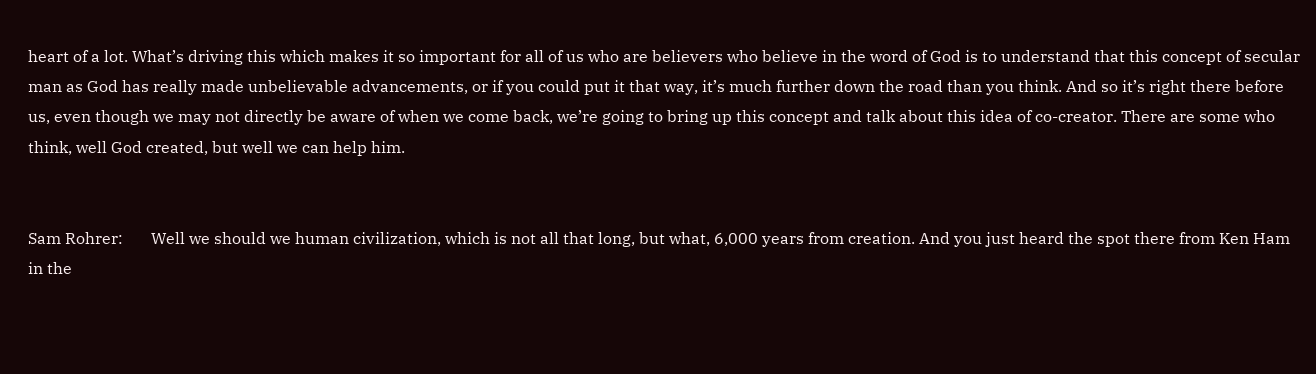heart of a lot. What’s driving this which makes it so important for all of us who are believers who believe in the word of God is to understand that this concept of secular man as God has really made unbelievable advancements, or if you could put it that way, it’s much further down the road than you think. And so it’s right there before us, even though we may not directly be aware of when we come back, we’re going to bring up this concept and talk about this idea of co-creator. There are some who think, well God created, but well we can help him.


Sam Rohrer:       Well we should we human civilization, which is not all that long, but what, 6,000 years from creation. And you just heard the spot there from Ken Ham in the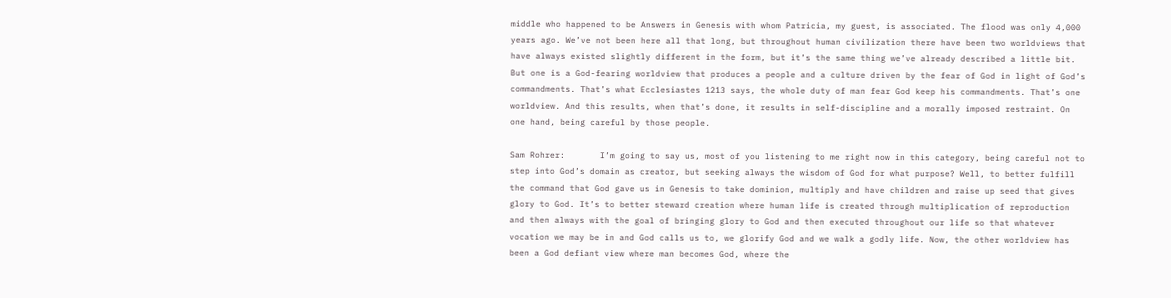middle who happened to be Answers in Genesis with whom Patricia, my guest, is associated. The flood was only 4,000 years ago. We’ve not been here all that long, but throughout human civilization there have been two worldviews that have always existed slightly different in the form, but it’s the same thing we’ve already described a little bit. But one is a God-fearing worldview that produces a people and a culture driven by the fear of God in light of God’s commandments. That’s what Ecclesiastes 1213 says, the whole duty of man fear God keep his commandments. That’s one worldview. And this results, when that’s done, it results in self-discipline and a morally imposed restraint. On one hand, being careful by those people.

Sam Rohrer:       I’m going to say us, most of you listening to me right now in this category, being careful not to step into God’s domain as creator, but seeking always the wisdom of God for what purpose? Well, to better fulfill the command that God gave us in Genesis to take dominion, multiply and have children and raise up seed that gives glory to God. It’s to better steward creation where human life is created through multiplication of reproduction and then always with the goal of bringing glory to God and then executed throughout our life so that whatever vocation we may be in and God calls us to, we glorify God and we walk a godly life. Now, the other worldview has been a God defiant view where man becomes God, where the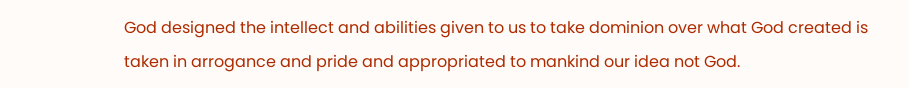God designed the intellect and abilities given to us to take dominion over what God created is taken in arrogance and pride and appropriated to mankind our idea not God.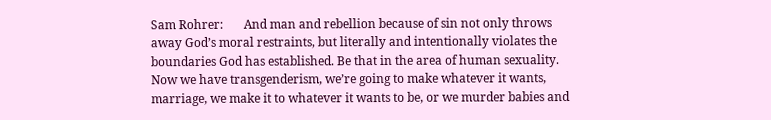Sam Rohrer:       And man and rebellion because of sin not only throws away God’s moral restraints, but literally and intentionally violates the boundaries God has established. Be that in the area of human sexuality. Now we have transgenderism, we’re going to make whatever it wants, marriage, we make it to whatever it wants to be, or we murder babies and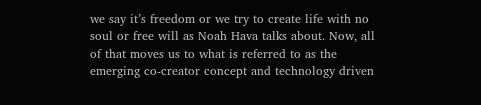we say it’s freedom or we try to create life with no soul or free will as Noah Hava talks about. Now, all of that moves us to what is referred to as the emerging co-creator concept and technology driven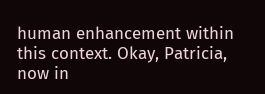human enhancement within this context. Okay, Patricia, now in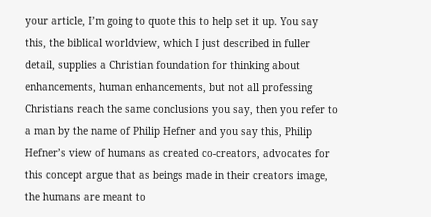your article, I’m going to quote this to help set it up. You say this, the biblical worldview, which I just described in fuller detail, supplies a Christian foundation for thinking about enhancements, human enhancements, but not all professing Christians reach the same conclusions you say, then you refer to a man by the name of Philip Hefner and you say this, Philip Hefner’s view of humans as created co-creators, advocates for this concept argue that as beings made in their creators image, the humans are meant to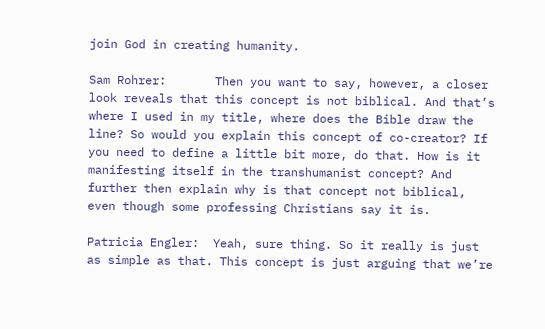join God in creating humanity.

Sam Rohrer:       Then you want to say, however, a closer look reveals that this concept is not biblical. And that’s where I used in my title, where does the Bible draw the line? So would you explain this concept of co-creator? If you need to define a little bit more, do that. How is it manifesting itself in the transhumanist concept? And further then explain why is that concept not biblical, even though some professing Christians say it is.

Patricia Engler:  Yeah, sure thing. So it really is just as simple as that. This concept is just arguing that we’re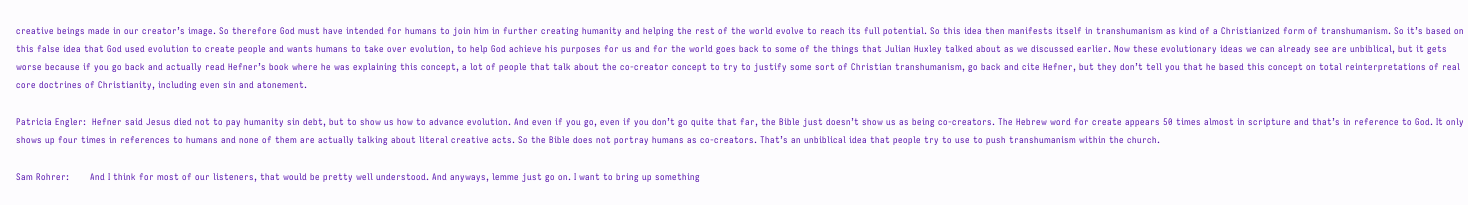creative beings made in our creator’s image. So therefore God must have intended for humans to join him in further creating humanity and helping the rest of the world evolve to reach its full potential. So this idea then manifests itself in transhumanism as kind of a Christianized form of transhumanism. So it’s based on this false idea that God used evolution to create people and wants humans to take over evolution, to help God achieve his purposes for us and for the world goes back to some of the things that Julian Huxley talked about as we discussed earlier. Now these evolutionary ideas we can already see are unbiblical, but it gets worse because if you go back and actually read Hefner’s book where he was explaining this concept, a lot of people that talk about the co-creator concept to try to justify some sort of Christian transhumanism, go back and cite Hefner, but they don’t tell you that he based this concept on total reinterpretations of real core doctrines of Christianity, including even sin and atonement.

Patricia Engler:  Hefner said Jesus died not to pay humanity sin debt, but to show us how to advance evolution. And even if you go, even if you don’t go quite that far, the Bible just doesn’t show us as being co-creators. The Hebrew word for create appears 50 times almost in scripture and that’s in reference to God. It only shows up four times in references to humans and none of them are actually talking about literal creative acts. So the Bible does not portray humans as co-creators. That’s an unbiblical idea that people try to use to push transhumanism within the church.

Sam Rohrer:       And I think for most of our listeners, that would be pretty well understood. And anyways, lemme just go on. I want to bring up something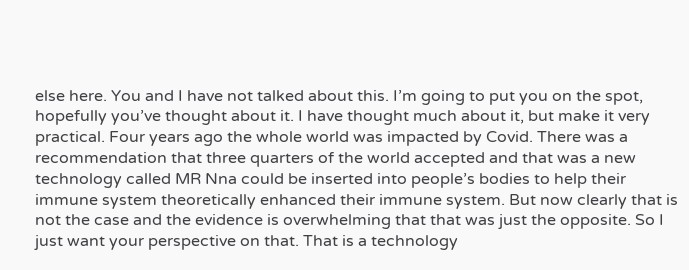else here. You and I have not talked about this. I’m going to put you on the spot, hopefully you’ve thought about it. I have thought much about it, but make it very practical. Four years ago the whole world was impacted by Covid. There was a recommendation that three quarters of the world accepted and that was a new technology called MR Nna could be inserted into people’s bodies to help their immune system theoretically enhanced their immune system. But now clearly that is not the case and the evidence is overwhelming that that was just the opposite. So I just want your perspective on that. That is a technology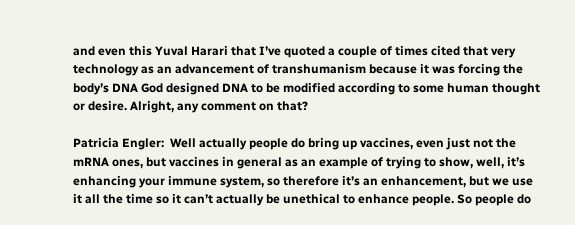and even this Yuval Harari that I’ve quoted a couple of times cited that very technology as an advancement of transhumanism because it was forcing the body’s DNA God designed DNA to be modified according to some human thought or desire. Alright, any comment on that?

Patricia Engler:  Well actually people do bring up vaccines, even just not the mRNA ones, but vaccines in general as an example of trying to show, well, it’s enhancing your immune system, so therefore it’s an enhancement, but we use it all the time so it can’t actually be unethical to enhance people. So people do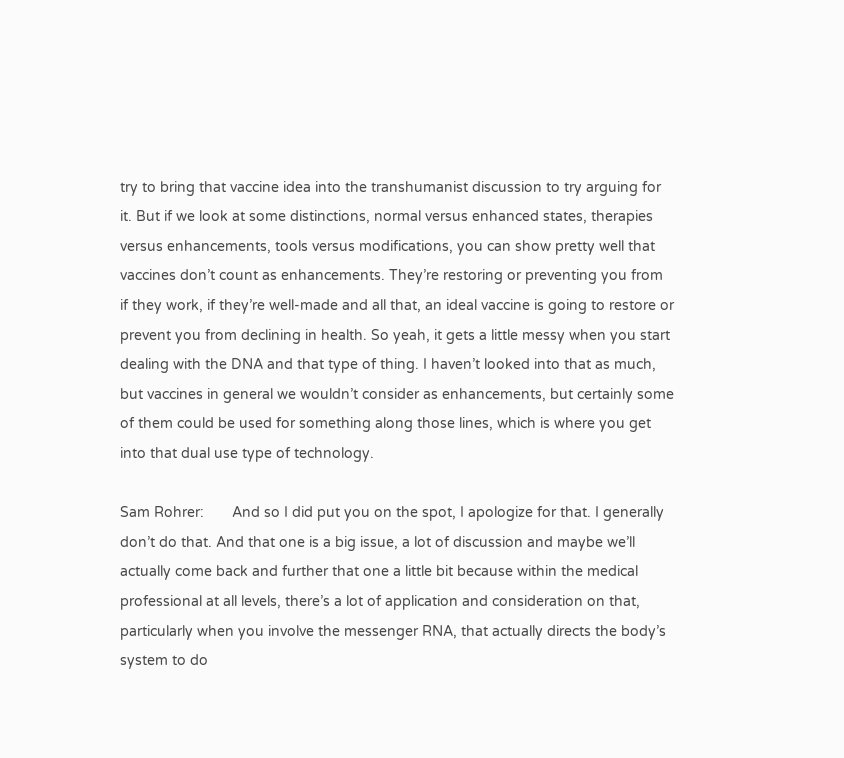try to bring that vaccine idea into the transhumanist discussion to try arguing for it. But if we look at some distinctions, normal versus enhanced states, therapies versus enhancements, tools versus modifications, you can show pretty well that vaccines don’t count as enhancements. They’re restoring or preventing you from if they work, if they’re well-made and all that, an ideal vaccine is going to restore or prevent you from declining in health. So yeah, it gets a little messy when you start dealing with the DNA and that type of thing. I haven’t looked into that as much, but vaccines in general we wouldn’t consider as enhancements, but certainly some of them could be used for something along those lines, which is where you get into that dual use type of technology.

Sam Rohrer:       And so I did put you on the spot, I apologize for that. I generally don’t do that. And that one is a big issue, a lot of discussion and maybe we’ll actually come back and further that one a little bit because within the medical professional at all levels, there’s a lot of application and consideration on that, particularly when you involve the messenger RNA, that actually directs the body’s system to do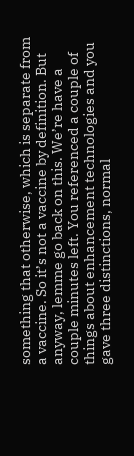something that otherwise, which is separate from a vaccine. So it’s not a vaccine by definition. But anyway, lemme go back on this. We’re have a couple minutes left. You referenced a couple of things about enhancement technologies and you gave three distinctions, normal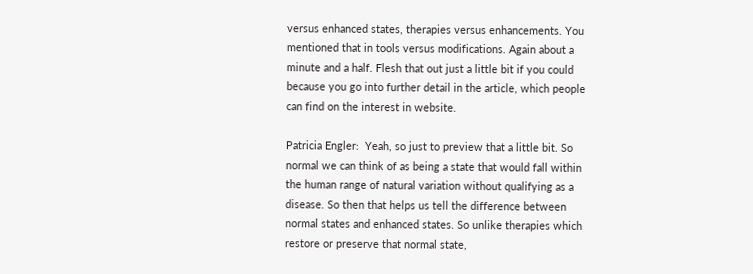versus enhanced states, therapies versus enhancements. You mentioned that in tools versus modifications. Again about a minute and a half. Flesh that out just a little bit if you could because you go into further detail in the article, which people can find on the interest in website.

Patricia Engler:  Yeah, so just to preview that a little bit. So normal we can think of as being a state that would fall within the human range of natural variation without qualifying as a disease. So then that helps us tell the difference between normal states and enhanced states. So unlike therapies which restore or preserve that normal state,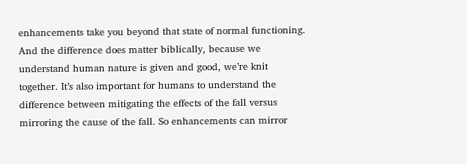enhancements take you beyond that state of normal functioning. And the difference does matter biblically, because we understand human nature is given and good, we’re knit together. It’s also important for humans to understand the difference between mitigating the effects of the fall versus mirroring the cause of the fall. So enhancements can mirror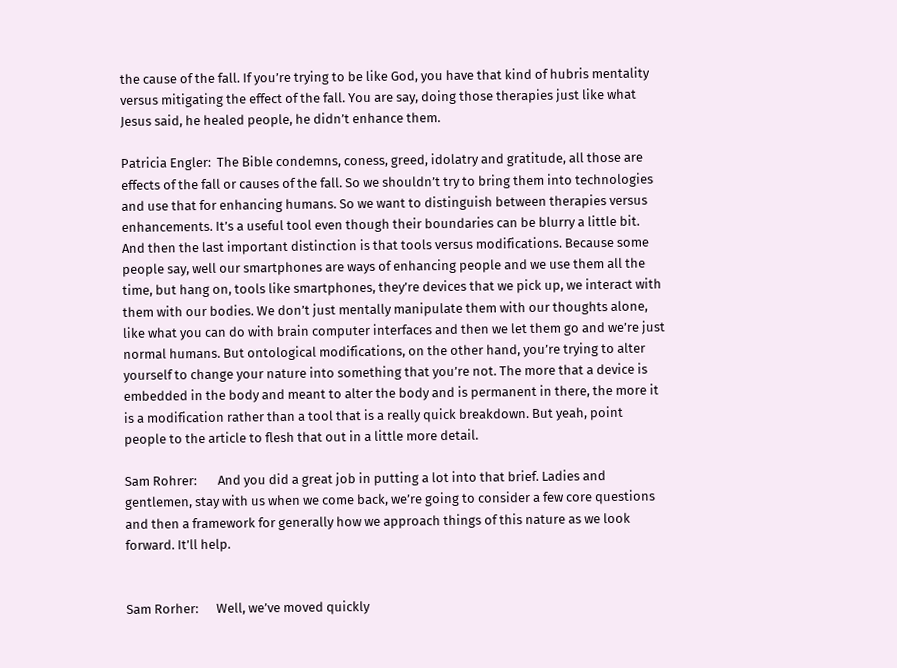the cause of the fall. If you’re trying to be like God, you have that kind of hubris mentality versus mitigating the effect of the fall. You are say, doing those therapies just like what Jesus said, he healed people, he didn’t enhance them.

Patricia Engler:  The Bible condemns, coness, greed, idolatry and gratitude, all those are effects of the fall or causes of the fall. So we shouldn’t try to bring them into technologies and use that for enhancing humans. So we want to distinguish between therapies versus enhancements. It’s a useful tool even though their boundaries can be blurry a little bit. And then the last important distinction is that tools versus modifications. Because some people say, well our smartphones are ways of enhancing people and we use them all the time, but hang on, tools like smartphones, they’re devices that we pick up, we interact with them with our bodies. We don’t just mentally manipulate them with our thoughts alone, like what you can do with brain computer interfaces and then we let them go and we’re just normal humans. But ontological modifications, on the other hand, you’re trying to alter yourself to change your nature into something that you’re not. The more that a device is embedded in the body and meant to alter the body and is permanent in there, the more it is a modification rather than a tool that is a really quick breakdown. But yeah, point people to the article to flesh that out in a little more detail.

Sam Rohrer:       And you did a great job in putting a lot into that brief. Ladies and gentlemen, stay with us when we come back, we’re going to consider a few core questions and then a framework for generally how we approach things of this nature as we look forward. It’ll help.


Sam Rorher:      Well, we’ve moved quickly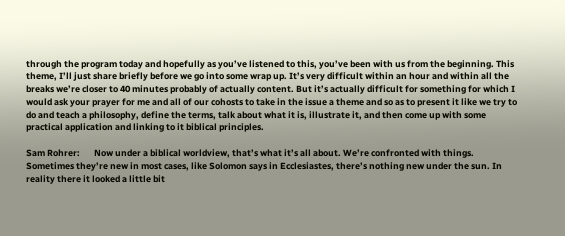through the program today and hopefully as you’ve listened to this, you’ve been with us from the beginning. This theme, I’ll just share briefly before we go into some wrap up. It’s very difficult within an hour and within all the breaks we’re closer to 40 minutes probably of actually content. But it’s actually difficult for something for which I would ask your prayer for me and all of our cohosts to take in the issue a theme and so as to present it like we try to do and teach a philosophy, define the terms, talk about what it is, illustrate it, and then come up with some practical application and linking to it biblical principles.

Sam Rohrer:       Now under a biblical worldview, that’s what it’s all about. We’re confronted with things. Sometimes they’re new in most cases, like Solomon says in Ecclesiastes, there’s nothing new under the sun. In reality there it looked a little bit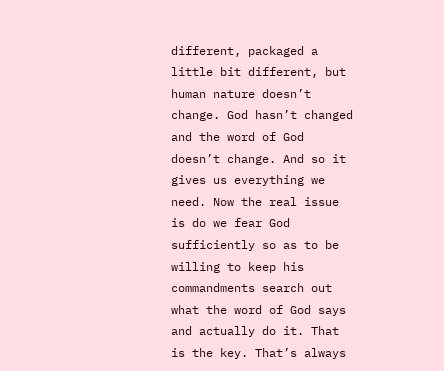different, packaged a little bit different, but human nature doesn’t change. God hasn’t changed and the word of God doesn’t change. And so it gives us everything we need. Now the real issue is do we fear God sufficiently so as to be willing to keep his commandments search out what the word of God says and actually do it. That is the key. That’s always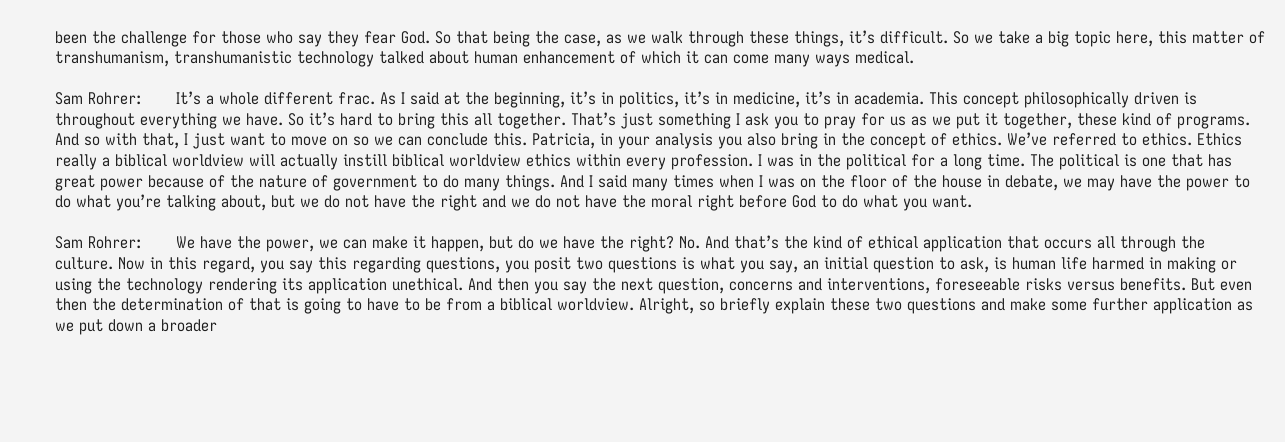been the challenge for those who say they fear God. So that being the case, as we walk through these things, it’s difficult. So we take a big topic here, this matter of transhumanism, transhumanistic technology talked about human enhancement of which it can come many ways medical.

Sam Rohrer:       It’s a whole different frac. As I said at the beginning, it’s in politics, it’s in medicine, it’s in academia. This concept philosophically driven is throughout everything we have. So it’s hard to bring this all together. That’s just something I ask you to pray for us as we put it together, these kind of programs. And so with that, I just want to move on so we can conclude this. Patricia, in your analysis you also bring in the concept of ethics. We’ve referred to ethics. Ethics really a biblical worldview will actually instill biblical worldview ethics within every profession. I was in the political for a long time. The political is one that has great power because of the nature of government to do many things. And I said many times when I was on the floor of the house in debate, we may have the power to do what you’re talking about, but we do not have the right and we do not have the moral right before God to do what you want.

Sam Rohrer:       We have the power, we can make it happen, but do we have the right? No. And that’s the kind of ethical application that occurs all through the culture. Now in this regard, you say this regarding questions, you posit two questions is what you say, an initial question to ask, is human life harmed in making or using the technology rendering its application unethical. And then you say the next question, concerns and interventions, foreseeable risks versus benefits. But even then the determination of that is going to have to be from a biblical worldview. Alright, so briefly explain these two questions and make some further application as we put down a broader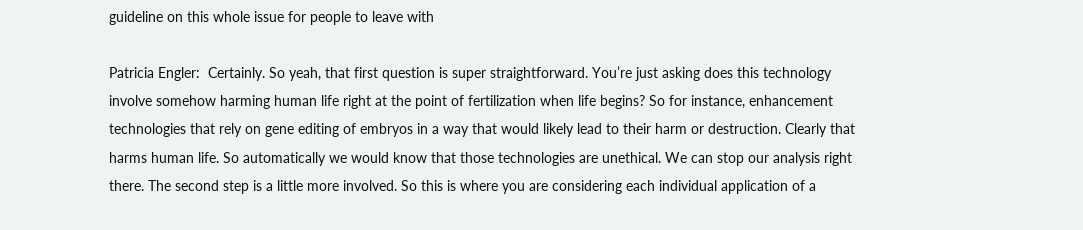guideline on this whole issue for people to leave with

Patricia Engler:  Certainly. So yeah, that first question is super straightforward. You’re just asking does this technology involve somehow harming human life right at the point of fertilization when life begins? So for instance, enhancement technologies that rely on gene editing of embryos in a way that would likely lead to their harm or destruction. Clearly that harms human life. So automatically we would know that those technologies are unethical. We can stop our analysis right there. The second step is a little more involved. So this is where you are considering each individual application of a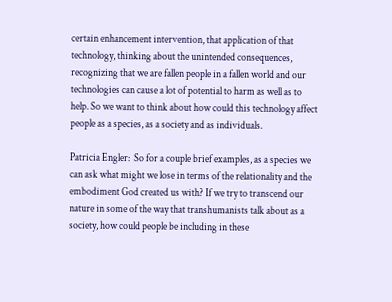certain enhancement intervention, that application of that technology, thinking about the unintended consequences, recognizing that we are fallen people in a fallen world and our technologies can cause a lot of potential to harm as well as to help. So we want to think about how could this technology affect people as a species, as a society and as individuals.

Patricia Engler:  So for a couple brief examples, as a species we can ask what might we lose in terms of the relationality and the embodiment God created us with? If we try to transcend our nature in some of the way that transhumanists talk about as a society, how could people be including in these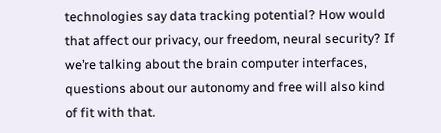technologies say data tracking potential? How would that affect our privacy, our freedom, neural security? If we’re talking about the brain computer interfaces, questions about our autonomy and free will also kind of fit with that.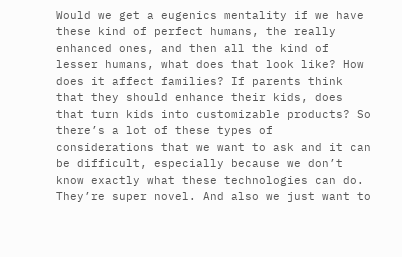Would we get a eugenics mentality if we have these kind of perfect humans, the really enhanced ones, and then all the kind of lesser humans, what does that look like? How does it affect families? If parents think that they should enhance their kids, does that turn kids into customizable products? So there’s a lot of these types of considerations that we want to ask and it can be difficult, especially because we don’t know exactly what these technologies can do. They’re super novel. And also we just want to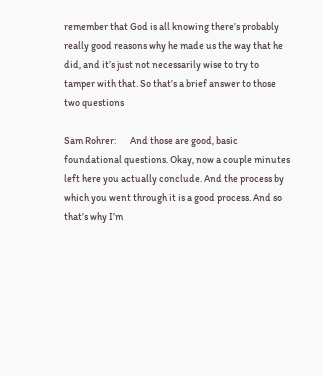remember that God is all knowing there’s probably really good reasons why he made us the way that he did, and it’s just not necessarily wise to try to tamper with that. So that’s a brief answer to those two questions

Sam Rohrer:       And those are good, basic foundational questions. Okay, now a couple minutes left here you actually conclude. And the process by which you went through it is a good process. And so that’s why I’m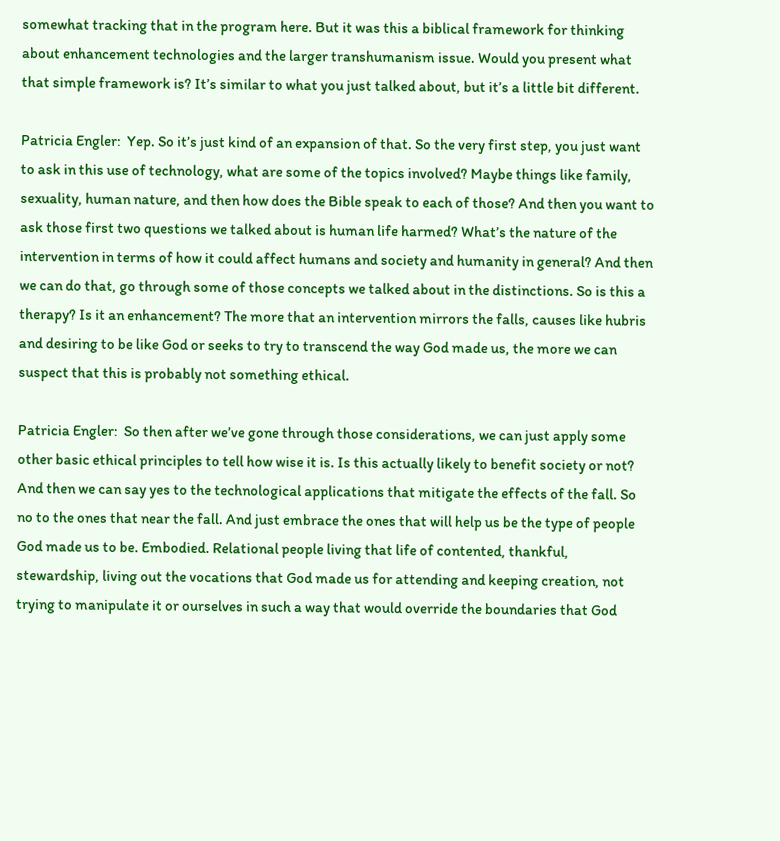somewhat tracking that in the program here. But it was this a biblical framework for thinking about enhancement technologies and the larger transhumanism issue. Would you present what that simple framework is? It’s similar to what you just talked about, but it’s a little bit different.

Patricia Engler:  Yep. So it’s just kind of an expansion of that. So the very first step, you just want to ask in this use of technology, what are some of the topics involved? Maybe things like family, sexuality, human nature, and then how does the Bible speak to each of those? And then you want to ask those first two questions we talked about is human life harmed? What’s the nature of the intervention in terms of how it could affect humans and society and humanity in general? And then we can do that, go through some of those concepts we talked about in the distinctions. So is this a therapy? Is it an enhancement? The more that an intervention mirrors the falls, causes like hubris and desiring to be like God or seeks to try to transcend the way God made us, the more we can suspect that this is probably not something ethical.

Patricia Engler:  So then after we’ve gone through those considerations, we can just apply some other basic ethical principles to tell how wise it is. Is this actually likely to benefit society or not? And then we can say yes to the technological applications that mitigate the effects of the fall. So no to the ones that near the fall. And just embrace the ones that will help us be the type of people God made us to be. Embodied. Relational people living that life of contented, thankful, stewardship, living out the vocations that God made us for attending and keeping creation, not trying to manipulate it or ourselves in such a way that would override the boundaries that God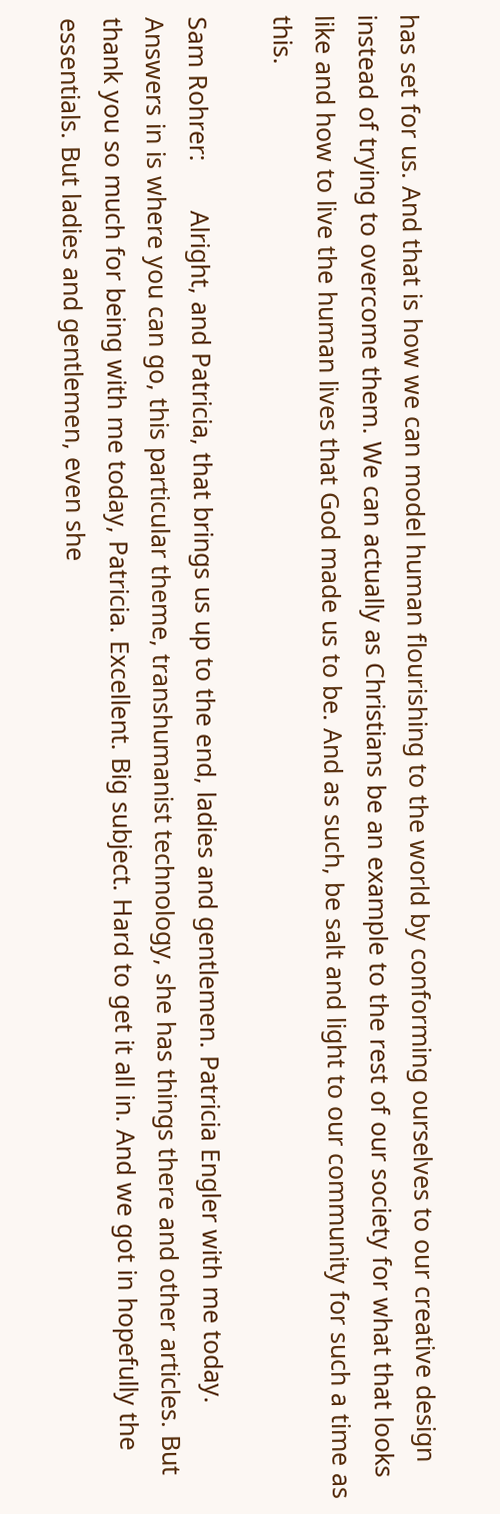has set for us. And that is how we can model human flourishing to the world by conforming ourselves to our creative design instead of trying to overcome them. We can actually as Christians be an example to the rest of our society for what that looks like and how to live the human lives that God made us to be. And as such, be salt and light to our community for such a time as this.

Sam Rohrer:       Alright, and Patricia, that brings us up to the end, ladies and gentlemen. Patricia Engler with me today. Answers in is where you can go, this particular theme, transhumanist technology, she has things there and other articles. But thank you so much for being with me today, Patricia. Excellent. Big subject. Hard to get it all in. And we got in hopefully the essentials. But ladies and gentlemen, even she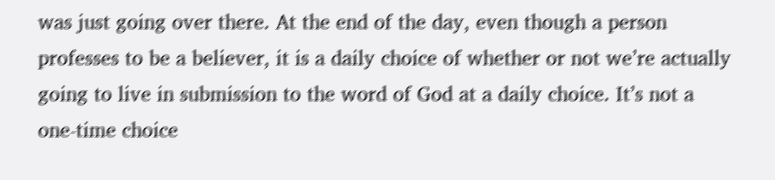was just going over there. At the end of the day, even though a person professes to be a believer, it is a daily choice of whether or not we’re actually going to live in submission to the word of God at a daily choice. It’s not a one-time choice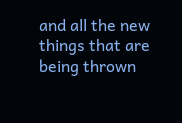and all the new things that are being thrown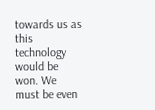towards us as this technology would be won. We must be even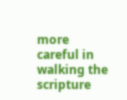more careful in walking the scripture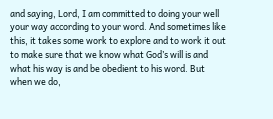and saying, Lord, I am committed to doing your well your way according to your word. And sometimes like this, it takes some work to explore and to work it out to make sure that we know what God’s will is and what his way is and be obedient to his word. But when we do,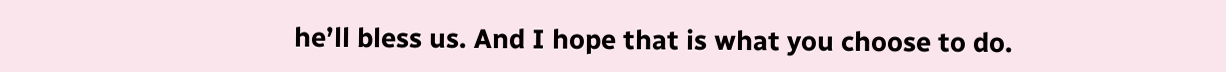he’ll bless us. And I hope that is what you choose to do.